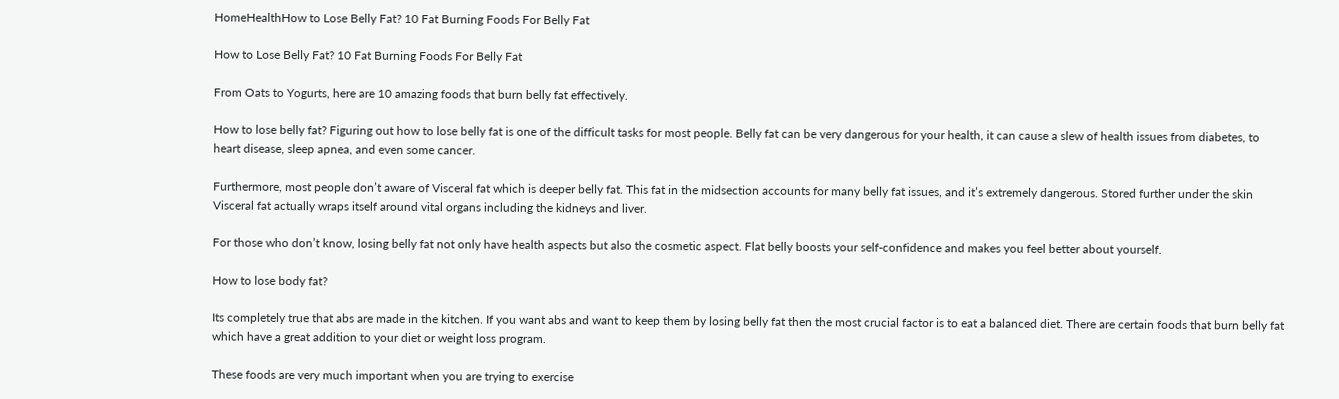HomeHealthHow to Lose Belly Fat? 10 Fat Burning Foods For Belly Fat

How to Lose Belly Fat? 10 Fat Burning Foods For Belly Fat

From Oats to Yogurts, here are 10 amazing foods that burn belly fat effectively.

How to lose belly fat? Figuring out how to lose belly fat is one of the difficult tasks for most people. Belly fat can be very dangerous for your health, it can cause a slew of health issues from diabetes, to heart disease, sleep apnea, and even some cancer.

Furthermore, most people don’t aware of Visceral fat which is deeper belly fat. This fat in the midsection accounts for many belly fat issues, and it’s extremely dangerous. Stored further under the skin Visceral fat actually wraps itself around vital organs including the kidneys and liver.

For those who don’t know, losing belly fat not only have health aspects but also the cosmetic aspect. Flat belly boosts your self-confidence and makes you feel better about yourself.

How to lose body fat?

Its completely true that abs are made in the kitchen. If you want abs and want to keep them by losing belly fat then the most crucial factor is to eat a balanced diet. There are certain foods that burn belly fat which have a great addition to your diet or weight loss program.

These foods are very much important when you are trying to exercise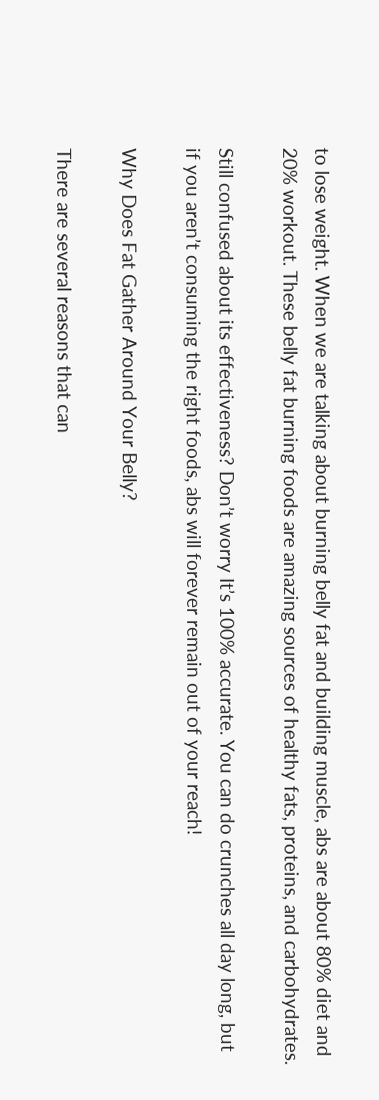to lose weight. When we are talking about burning belly fat and building muscle, abs are about 80% diet and 20% workout. These belly fat burning foods are amazing sources of healthy fats, proteins, and carbohydrates.

Still confused about its effectiveness? Don’t worry It’s 100% accurate. You can do crunches all day long, but if you aren’t consuming the right foods, abs will forever remain out of your reach!

Why Does Fat Gather Around Your Belly?

There are several reasons that can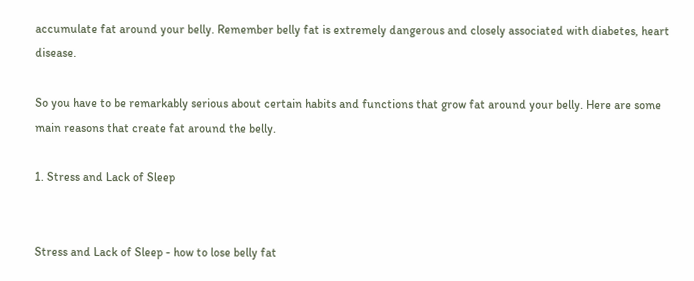accumulate fat around your belly. Remember belly fat is extremely dangerous and closely associated with diabetes, heart disease.

So you have to be remarkably serious about certain habits and functions that grow fat around your belly. Here are some main reasons that create fat around the belly.

1. Stress and Lack of Sleep


Stress and Lack of Sleep - how to lose belly fat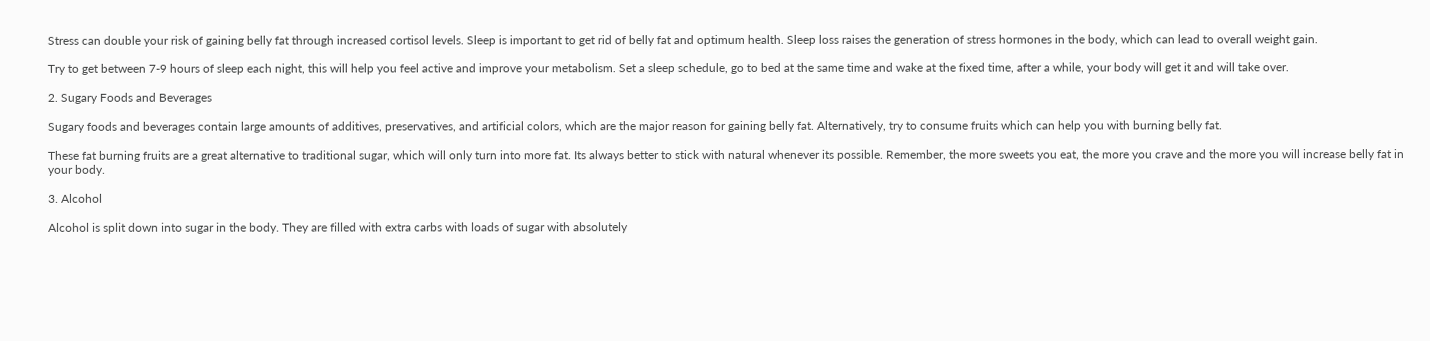Stress can double your risk of gaining belly fat through increased cortisol levels. Sleep is important to get rid of belly fat and optimum health. Sleep loss raises the generation of stress hormones in the body, which can lead to overall weight gain.

Try to get between 7-9 hours of sleep each night, this will help you feel active and improve your metabolism. Set a sleep schedule, go to bed at the same time and wake at the fixed time, after a while, your body will get it and will take over.

2. Sugary Foods and Beverages

Sugary foods and beverages contain large amounts of additives, preservatives, and artificial colors, which are the major reason for gaining belly fat. Alternatively, try to consume fruits which can help you with burning belly fat.

These fat burning fruits are a great alternative to traditional sugar, which will only turn into more fat. Its always better to stick with natural whenever its possible. Remember, the more sweets you eat, the more you crave and the more you will increase belly fat in your body.

3. Alcohol

Alcohol is split down into sugar in the body. They are filled with extra carbs with loads of sugar with absolutely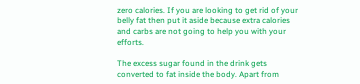zero calories. If you are looking to get rid of your belly fat then put it aside because extra calories and carbs are not going to help you with your efforts.

The excess sugar found in the drink gets converted to fat inside the body. Apart from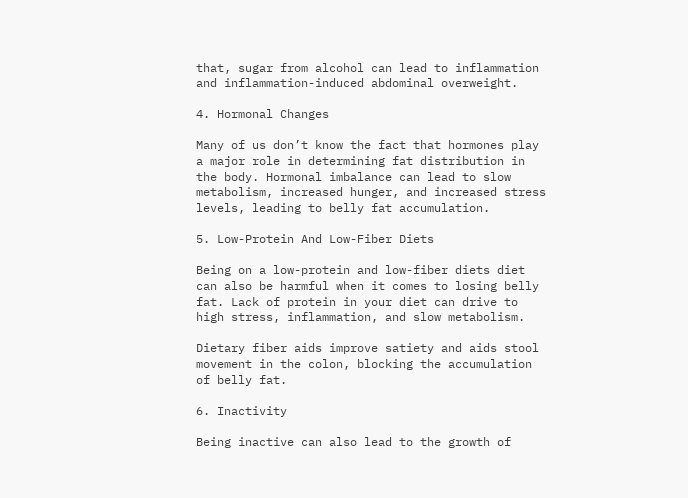that, sugar from alcohol can lead to inflammation and inflammation-induced abdominal overweight.

4. Hormonal Changes

Many of us don’t know the fact that hormones play a major role in determining fat distribution in the body. Hormonal imbalance can lead to slow metabolism, increased hunger, and increased stress levels, leading to belly fat accumulation.

5. Low-Protein And Low-Fiber Diets

Being on a low-protein and low-fiber diets diet can also be harmful when it comes to losing belly fat. Lack of protein in your diet can drive to high stress, inflammation, and slow metabolism.

Dietary fiber aids improve satiety and aids stool movement in the colon, blocking the accumulation of belly fat.

6. Inactivity

Being inactive can also lead to the growth of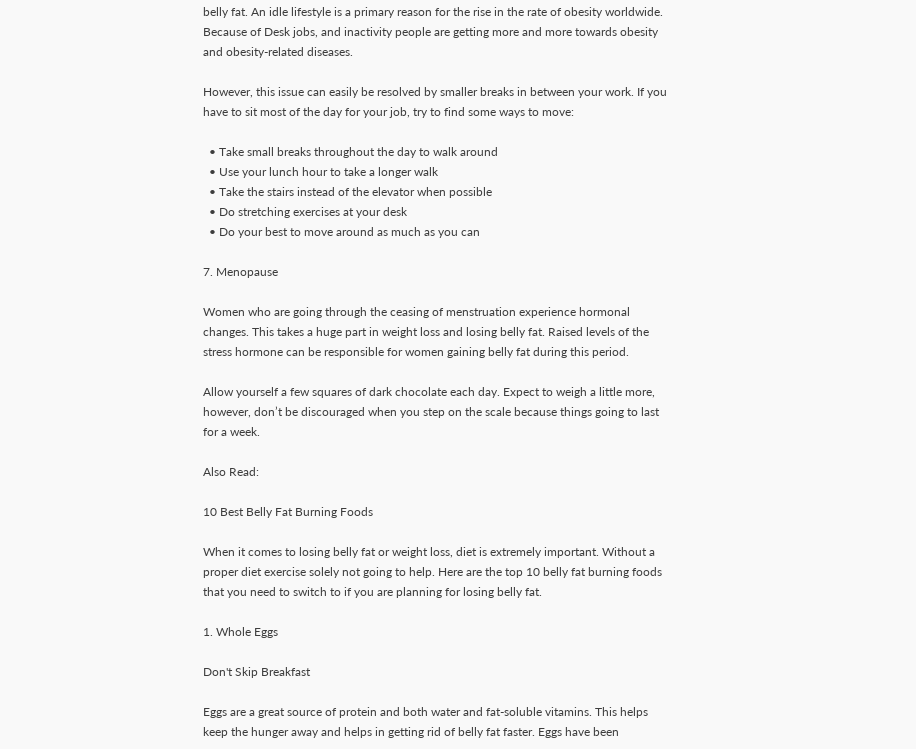belly fat. An idle lifestyle is a primary reason for the rise in the rate of obesity worldwide. Because of Desk jobs, and inactivity people are getting more and more towards obesity and obesity-related diseases.

However, this issue can easily be resolved by smaller breaks in between your work. If you have to sit most of the day for your job, try to find some ways to move:

  • Take small breaks throughout the day to walk around
  • Use your lunch hour to take a longer walk
  • Take the stairs instead of the elevator when possible
  • Do stretching exercises at your desk
  • Do your best to move around as much as you can

7. Menopause

Women who are going through the ceasing of menstruation experience hormonal changes. This takes a huge part in weight loss and losing belly fat. Raised levels of the stress hormone can be responsible for women gaining belly fat during this period.

Allow yourself a few squares of dark chocolate each day. Expect to weigh a little more, however, don’t be discouraged when you step on the scale because things going to last for a week.

Also Read:

10 Best Belly Fat Burning Foods

When it comes to losing belly fat or weight loss, diet is extremely important. Without a proper diet exercise solely not going to help. Here are the top 10 belly fat burning foods that you need to switch to if you are planning for losing belly fat.

1. Whole Eggs

Don't Skip Breakfast

Eggs are a great source of protein and both water and fat-soluble vitamins. This helps keep the hunger away and helps in getting rid of belly fat faster. Eggs have been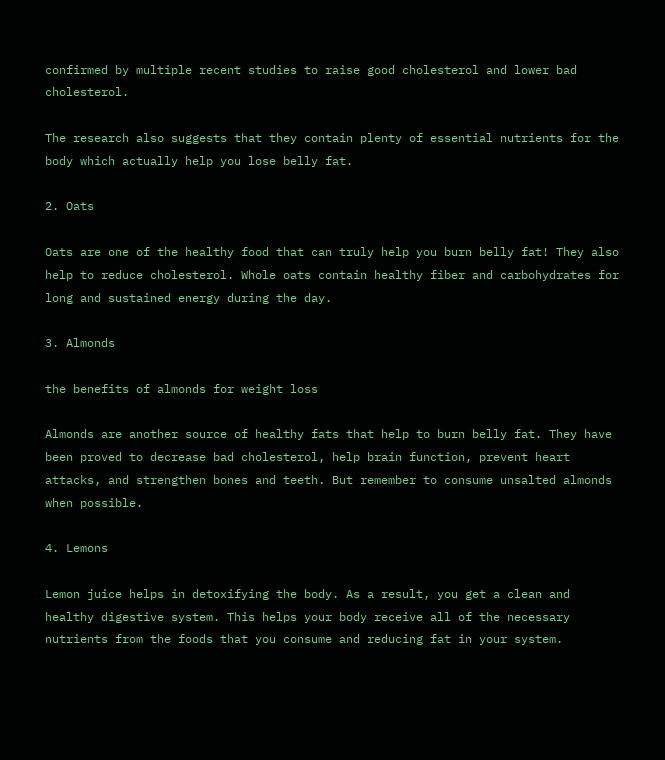confirmed by multiple recent studies to raise good cholesterol and lower bad cholesterol.

The research also suggests that they contain plenty of essential nutrients for the body which actually help you lose belly fat.

2. Oats

Oats are one of the healthy food that can truly help you burn belly fat! They also help to reduce cholesterol. Whole oats contain healthy fiber and carbohydrates for long and sustained energy during the day.

3. Almonds

the benefits of almonds for weight loss

Almonds are another source of healthy fats that help to burn belly fat. They have been proved to decrease bad cholesterol, help brain function, prevent heart attacks, and strengthen bones and teeth. But remember to consume unsalted almonds when possible.

4. Lemons

Lemon juice helps in detoxifying the body. As a result, you get a clean and healthy digestive system. This helps your body receive all of the necessary nutrients from the foods that you consume and reducing fat in your system.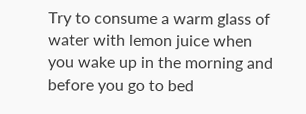Try to consume a warm glass of water with lemon juice when you wake up in the morning and before you go to bed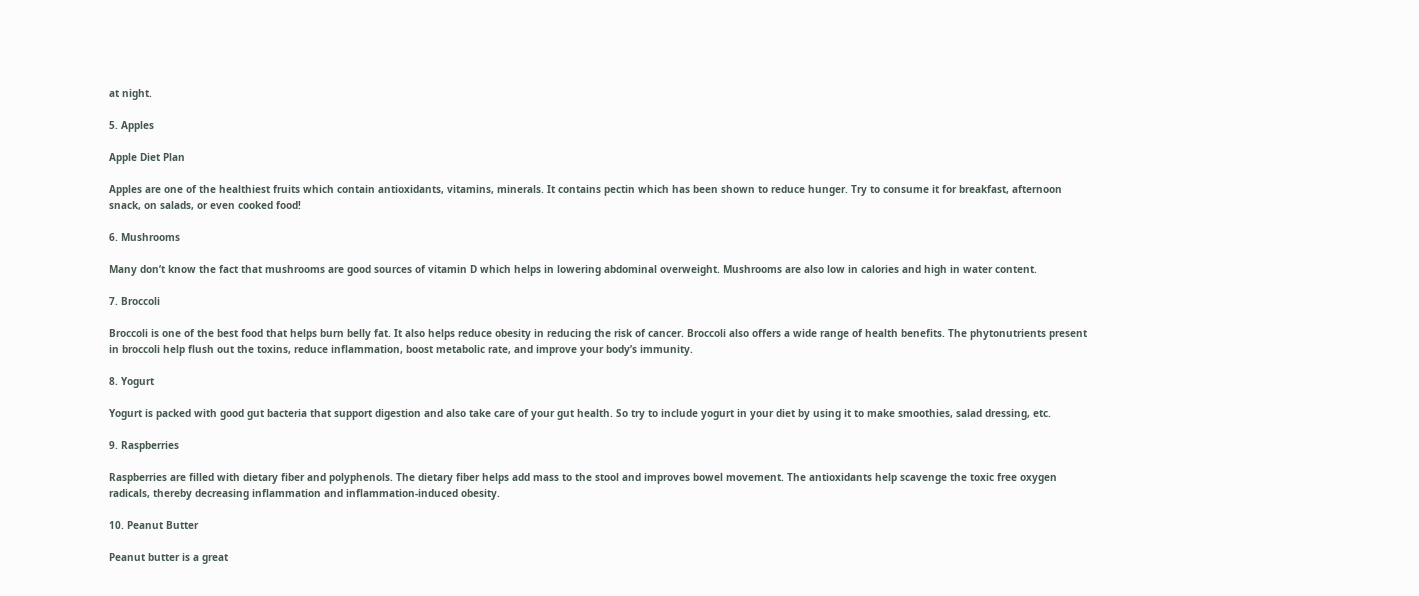at night.

5. Apples

Apple Diet Plan

Apples are one of the healthiest fruits which contain antioxidants, vitamins, minerals. It contains pectin which has been shown to reduce hunger. Try to consume it for breakfast, afternoon snack, on salads, or even cooked food!

6. Mushrooms

Many don’t know the fact that mushrooms are good sources of vitamin D which helps in lowering abdominal overweight. Mushrooms are also low in calories and high in water content.

7. Broccoli

Broccoli is one of the best food that helps burn belly fat. It also helps reduce obesity in reducing the risk of cancer. Broccoli also offers a wide range of health benefits. The phytonutrients present in broccoli help flush out the toxins, reduce inflammation, boost metabolic rate, and improve your body’s immunity.

8. Yogurt

Yogurt is packed with good gut bacteria that support digestion and also take care of your gut health. So try to include yogurt in your diet by using it to make smoothies, salad dressing, etc.

9. Raspberries

Raspberries are filled with dietary fiber and polyphenols. The dietary fiber helps add mass to the stool and improves bowel movement. The antioxidants help scavenge the toxic free oxygen radicals, thereby decreasing inflammation and inflammation-induced obesity.

10. Peanut Butter

Peanut butter is a great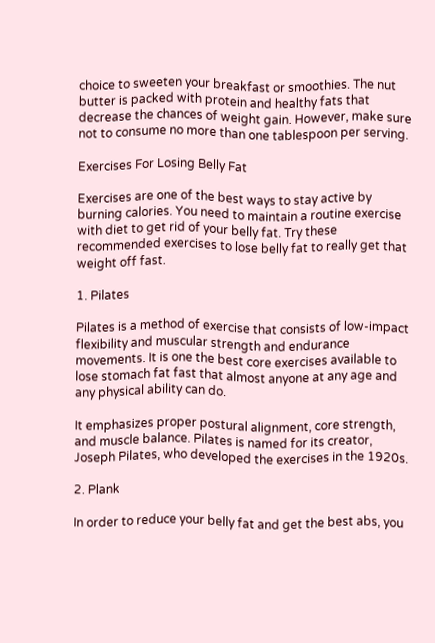choice to sweeten your breakfast or smoothies. The nut butter is packed with protein and healthy fats that decrease the chances of weight gain. However, make sure not to consume no more than one tablespoon per serving.

Exercises For Losing Belly Fat

Exercises are one of the best ways to stay active by burning calories. You need to maintain a routine exercise with diet to get rid of your belly fat. Try these recommended exercises to lose belly fat to really get that weight off fast.

1. Pilates

Pilates is a method of exercise that consists of low-impact flexibility and muscular strength and endurance movements. It is one the best core exercises available to lose stomach fat fast that almost anyone at any age and any physical ability can do.

It emphasizes proper postural alignment, core strength, and muscle balance. Pilates is named for its creator, Joseph Pilates, who developed the exercises in the 1920s.

2. Plank

In order to reduce your belly fat and get the best abs, you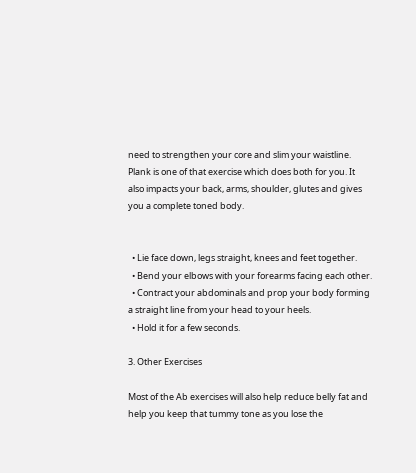need to strengthen your core and slim your waistline. Plank is one of that exercise which does both for you. It also impacts your back, arms, shoulder, glutes and gives you a complete toned body.


  • Lie face down, legs straight, knees and feet together.
  • Bend your elbows with your forearms facing each other.
  • Contract your abdominals and prop your body forming a straight line from your head to your heels.
  • Hold it for a few seconds.

3. Other Exercises

Most of the Ab exercises will also help reduce belly fat and help you keep that tummy tone as you lose the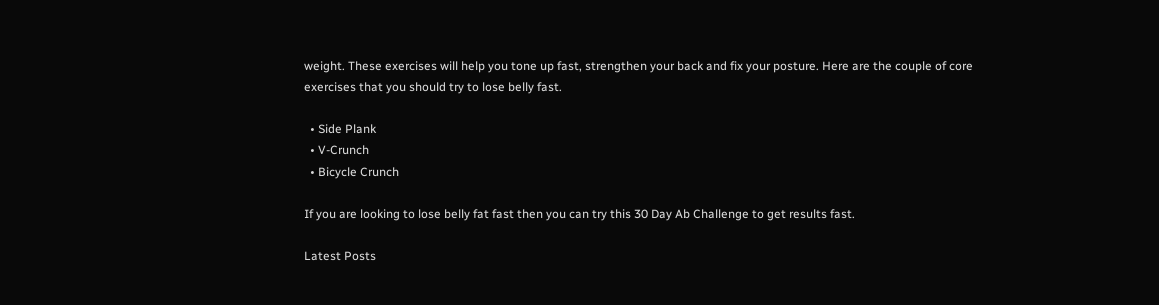weight. These exercises will help you tone up fast, strengthen your back and fix your posture. Here are the couple of core exercises that you should try to lose belly fast.

  • Side Plank
  • V-Crunch
  • Bicycle Crunch

If you are looking to lose belly fat fast then you can try this 30 Day Ab Challenge to get results fast.

Latest Posts